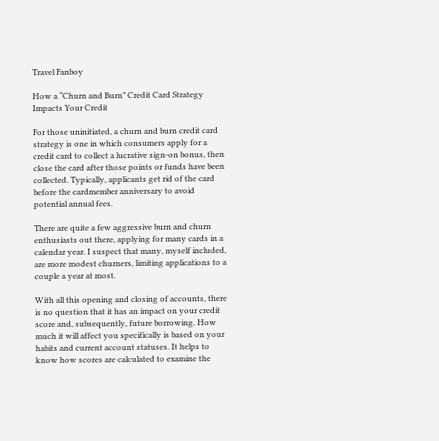Travel Fanboy

How a “Churn and Burn” Credit Card Strategy Impacts Your Credit

For those uninitiated, a churn and burn credit card strategy is one in which consumers apply for a credit card to collect a lucrative sign-on bonus, then close the card after those points or funds have been collected. Typically, applicants get rid of the card before the cardmember anniversary to avoid potential annual fees.

There are quite a few aggressive burn and churn enthusiasts out there, applying for many cards in a calendar year. I suspect that many, myself included, are more modest churners, limiting applications to a couple a year at most.

With all this opening and closing of accounts, there is no question that it has an impact on your credit score and, subsequently, future borrowing. How much it will affect you specifically is based on your habits and current account statuses. It helps to know how scores are calculated to examine the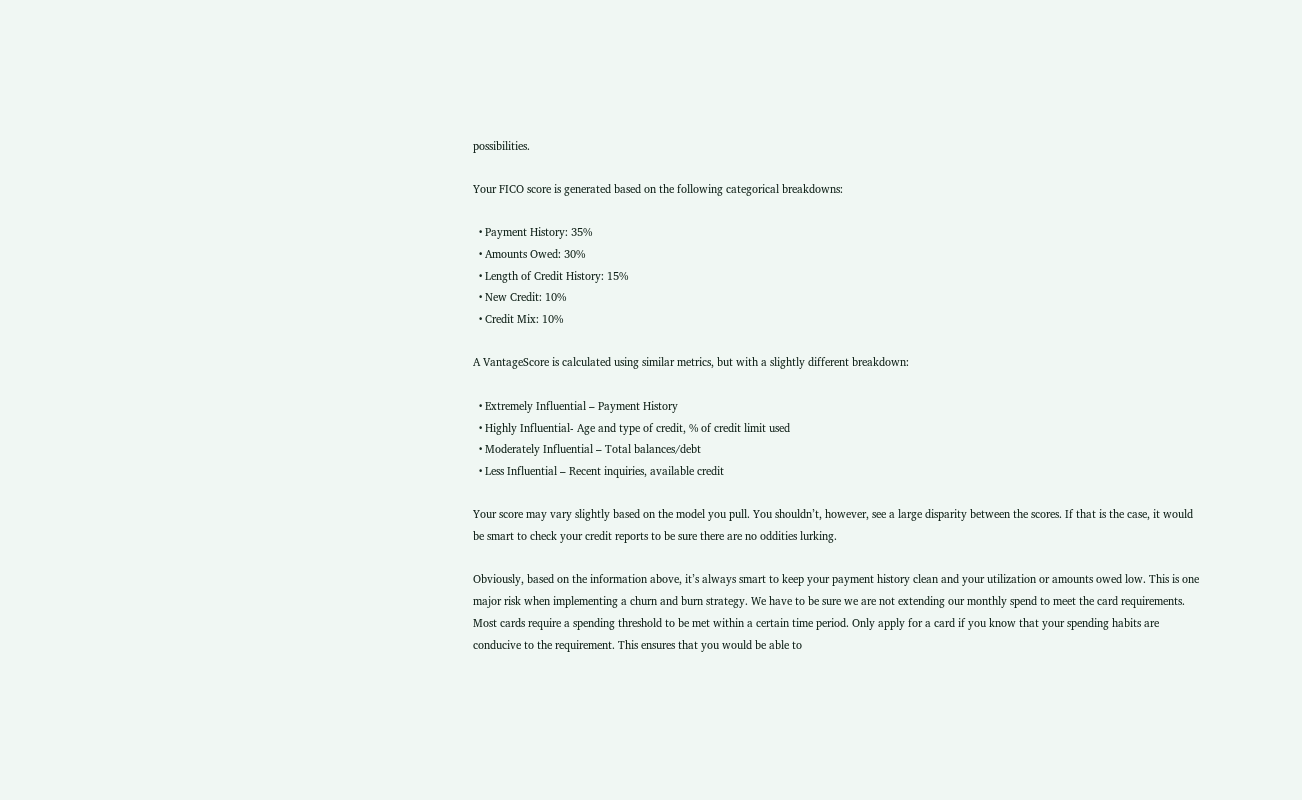possibilities.

Your FICO score is generated based on the following categorical breakdowns:

  • Payment History: 35%
  • Amounts Owed: 30%
  • Length of Credit History: 15%
  • New Credit: 10%
  • Credit Mix: 10%

A VantageScore is calculated using similar metrics, but with a slightly different breakdown:

  • Extremely Influential – Payment History
  • Highly Influential- Age and type of credit, % of credit limit used
  • Moderately Influential – Total balances/debt
  • Less Influential – Recent inquiries, available credit

Your score may vary slightly based on the model you pull. You shouldn’t, however, see a large disparity between the scores. If that is the case, it would be smart to check your credit reports to be sure there are no oddities lurking.

Obviously, based on the information above, it’s always smart to keep your payment history clean and your utilization or amounts owed low. This is one major risk when implementing a churn and burn strategy. We have to be sure we are not extending our monthly spend to meet the card requirements. Most cards require a spending threshold to be met within a certain time period. Only apply for a card if you know that your spending habits are conducive to the requirement. This ensures that you would be able to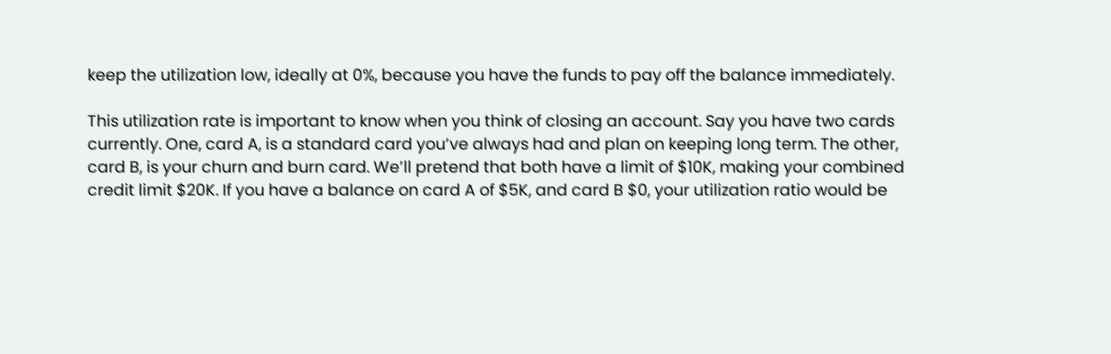keep the utilization low, ideally at 0%, because you have the funds to pay off the balance immediately.

This utilization rate is important to know when you think of closing an account. Say you have two cards currently. One, card A, is a standard card you’ve always had and plan on keeping long term. The other, card B, is your churn and burn card. We’ll pretend that both have a limit of $10K, making your combined credit limit $20K. If you have a balance on card A of $5K, and card B $0, your utilization ratio would be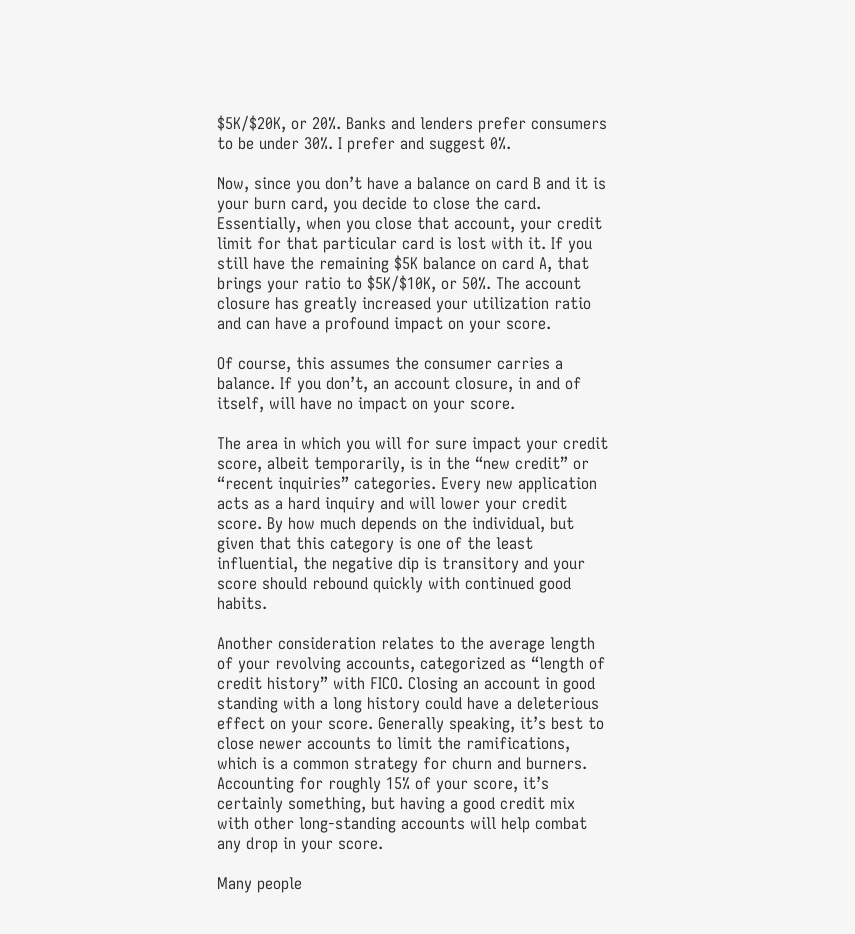$5K/$20K, or 20%. Banks and lenders prefer consumers to be under 30%. I prefer and suggest 0%.

Now, since you don’t have a balance on card B and it is your burn card, you decide to close the card. Essentially, when you close that account, your credit limit for that particular card is lost with it. If you still have the remaining $5K balance on card A, that brings your ratio to $5K/$10K, or 50%. The account closure has greatly increased your utilization ratio and can have a profound impact on your score.

Of course, this assumes the consumer carries a balance. If you don’t, an account closure, in and of itself, will have no impact on your score.

The area in which you will for sure impact your credit score, albeit temporarily, is in the “new credit” or “recent inquiries” categories. Every new application acts as a hard inquiry and will lower your credit score. By how much depends on the individual, but given that this category is one of the least influential, the negative dip is transitory and your score should rebound quickly with continued good habits.

Another consideration relates to the average length of your revolving accounts, categorized as “length of credit history” with FICO. Closing an account in good standing with a long history could have a deleterious effect on your score. Generally speaking, it’s best to close newer accounts to limit the ramifications, which is a common strategy for churn and burners. Accounting for roughly 15% of your score, it’s certainly something, but having a good credit mix with other long-standing accounts will help combat any drop in your score.

Many people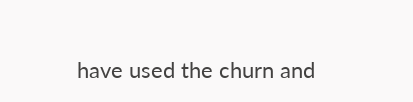have used the churn and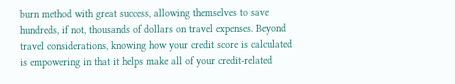burn method with great success, allowing themselves to save hundreds, if not, thousands of dollars on travel expenses. Beyond travel considerations, knowing how your credit score is calculated is empowering in that it helps make all of your credit-related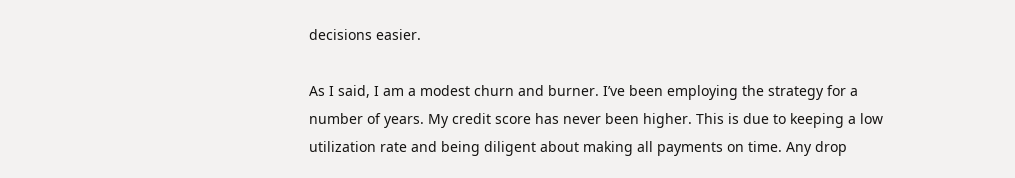decisions easier.

As I said, I am a modest churn and burner. I’ve been employing the strategy for a number of years. My credit score has never been higher. This is due to keeping a low utilization rate and being diligent about making all payments on time. Any drop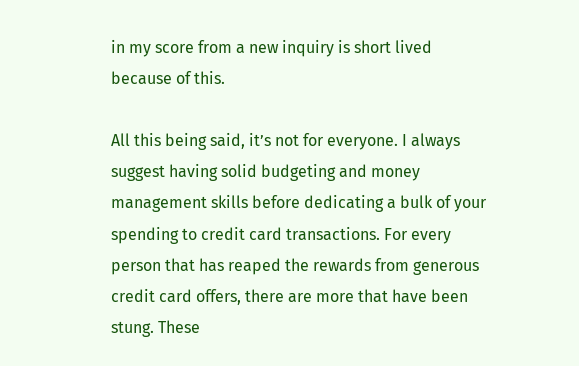in my score from a new inquiry is short lived because of this.

All this being said, it’s not for everyone. I always suggest having solid budgeting and money management skills before dedicating a bulk of your spending to credit card transactions. For every person that has reaped the rewards from generous credit card offers, there are more that have been stung. These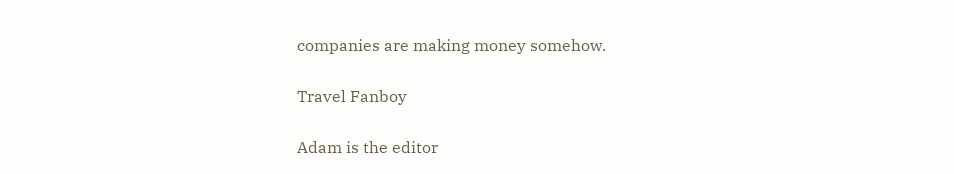companies are making money somehow.

Travel Fanboy

Adam is the editor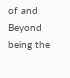of and Beyond being the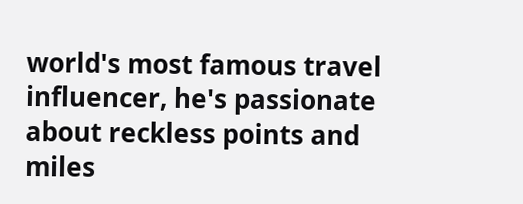world's most famous travel influencer, he's passionate about reckless points and miles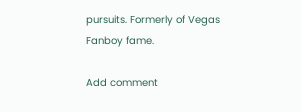pursuits. Formerly of Vegas Fanboy fame.

Add comment